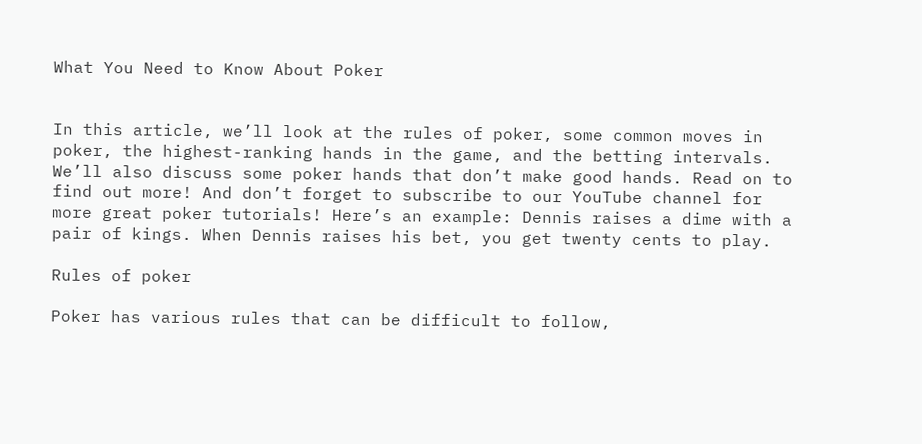What You Need to Know About Poker


In this article, we’ll look at the rules of poker, some common moves in poker, the highest-ranking hands in the game, and the betting intervals. We’ll also discuss some poker hands that don’t make good hands. Read on to find out more! And don’t forget to subscribe to our YouTube channel for more great poker tutorials! Here’s an example: Dennis raises a dime with a pair of kings. When Dennis raises his bet, you get twenty cents to play.

Rules of poker

Poker has various rules that can be difficult to follow,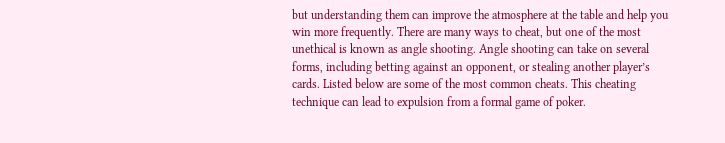but understanding them can improve the atmosphere at the table and help you win more frequently. There are many ways to cheat, but one of the most unethical is known as angle shooting. Angle shooting can take on several forms, including betting against an opponent, or stealing another player’s cards. Listed below are some of the most common cheats. This cheating technique can lead to expulsion from a formal game of poker.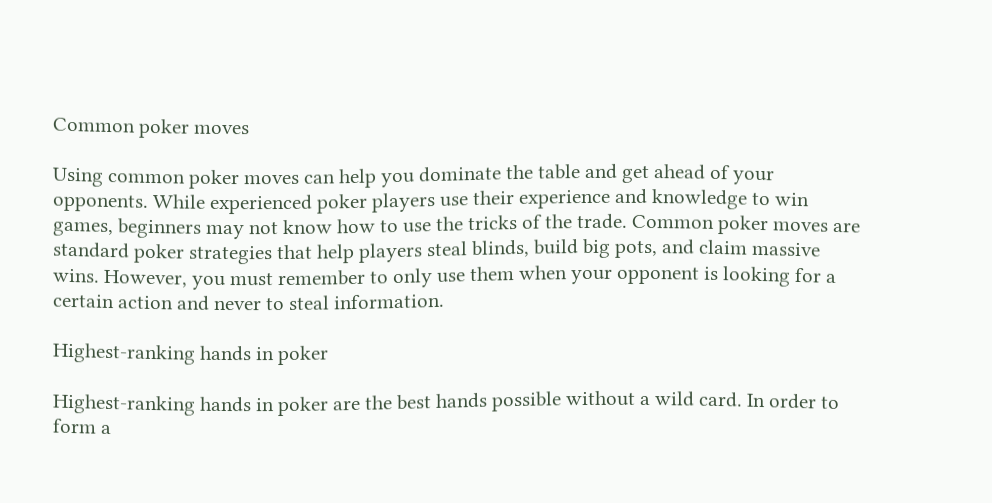Common poker moves

Using common poker moves can help you dominate the table and get ahead of your opponents. While experienced poker players use their experience and knowledge to win games, beginners may not know how to use the tricks of the trade. Common poker moves are standard poker strategies that help players steal blinds, build big pots, and claim massive wins. However, you must remember to only use them when your opponent is looking for a certain action and never to steal information.

Highest-ranking hands in poker

Highest-ranking hands in poker are the best hands possible without a wild card. In order to form a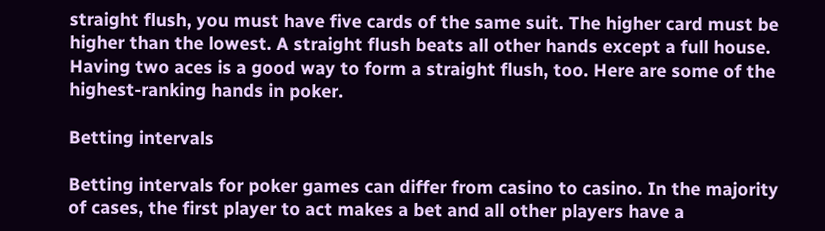straight flush, you must have five cards of the same suit. The higher card must be higher than the lowest. A straight flush beats all other hands except a full house. Having two aces is a good way to form a straight flush, too. Here are some of the highest-ranking hands in poker.

Betting intervals

Betting intervals for poker games can differ from casino to casino. In the majority of cases, the first player to act makes a bet and all other players have a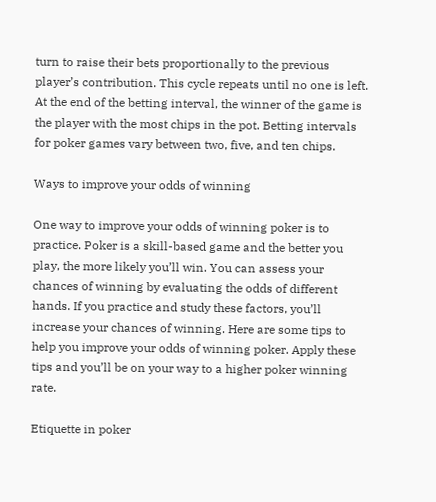turn to raise their bets proportionally to the previous player’s contribution. This cycle repeats until no one is left. At the end of the betting interval, the winner of the game is the player with the most chips in the pot. Betting intervals for poker games vary between two, five, and ten chips.

Ways to improve your odds of winning

One way to improve your odds of winning poker is to practice. Poker is a skill-based game and the better you play, the more likely you’ll win. You can assess your chances of winning by evaluating the odds of different hands. If you practice and study these factors, you’ll increase your chances of winning. Here are some tips to help you improve your odds of winning poker. Apply these tips and you’ll be on your way to a higher poker winning rate.

Etiquette in poker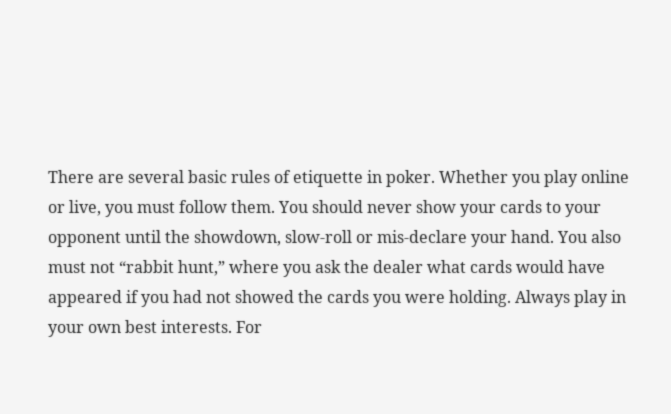There are several basic rules of etiquette in poker. Whether you play online or live, you must follow them. You should never show your cards to your opponent until the showdown, slow-roll or mis-declare your hand. You also must not “rabbit hunt,” where you ask the dealer what cards would have appeared if you had not showed the cards you were holding. Always play in your own best interests. For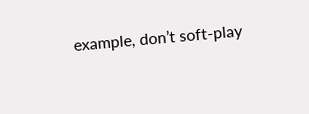example, don’t soft-play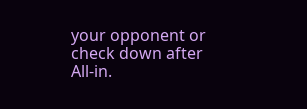your opponent or check down after All-in.